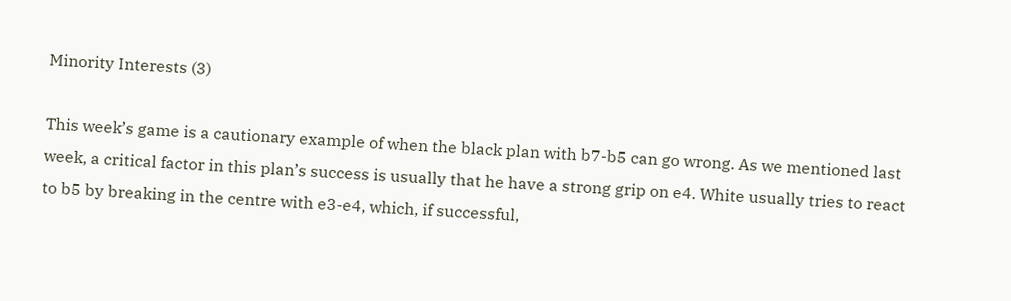Minority Interests (3)

This week’s game is a cautionary example of when the black plan with b7-b5 can go wrong. As we mentioned last week, a critical factor in this plan’s success is usually that he have a strong grip on e4. White usually tries to react to b5 by breaking in the centre with e3-e4, which, if successful,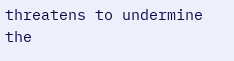threatens to undermine the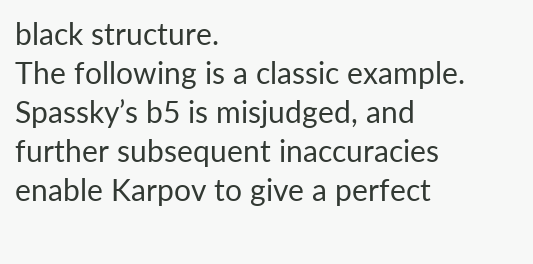black structure.
The following is a classic example. Spassky’s b5 is misjudged, and further subsequent inaccuracies enable Karpov to give a perfect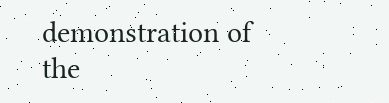demonstration of the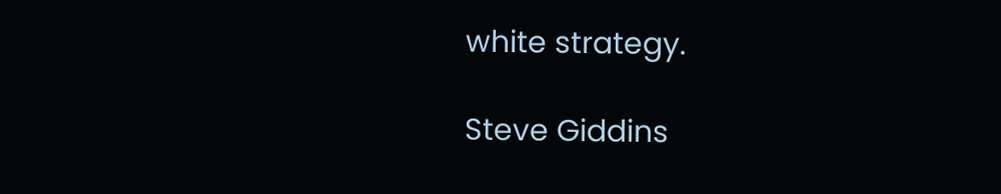white strategy.

Steve Giddins